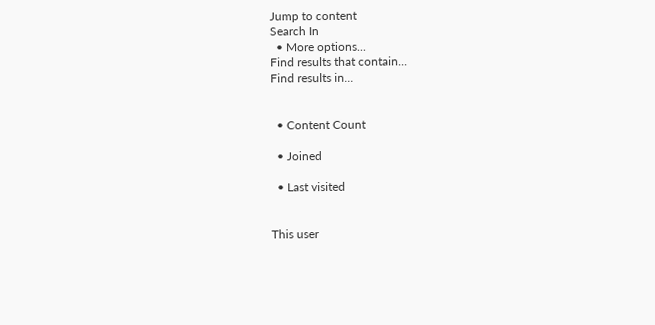Jump to content
Search In
  • More options...
Find results that contain...
Find results in...


  • Content Count

  • Joined

  • Last visited


This user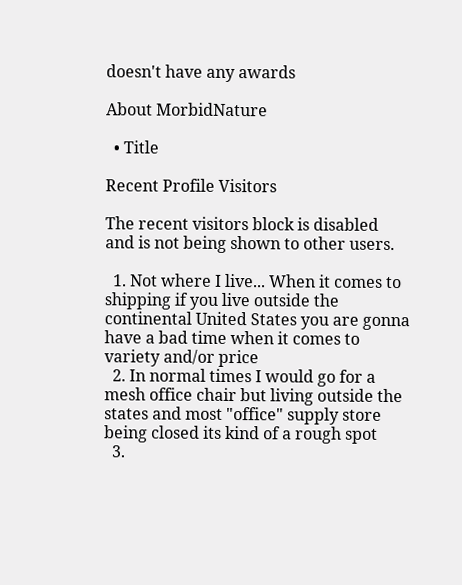doesn't have any awards

About MorbidNature

  • Title

Recent Profile Visitors

The recent visitors block is disabled and is not being shown to other users.

  1. Not where I live... When it comes to shipping if you live outside the continental United States you are gonna have a bad time when it comes to variety and/or price
  2. In normal times I would go for a mesh office chair but living outside the states and most "office" supply store being closed its kind of a rough spot
  3.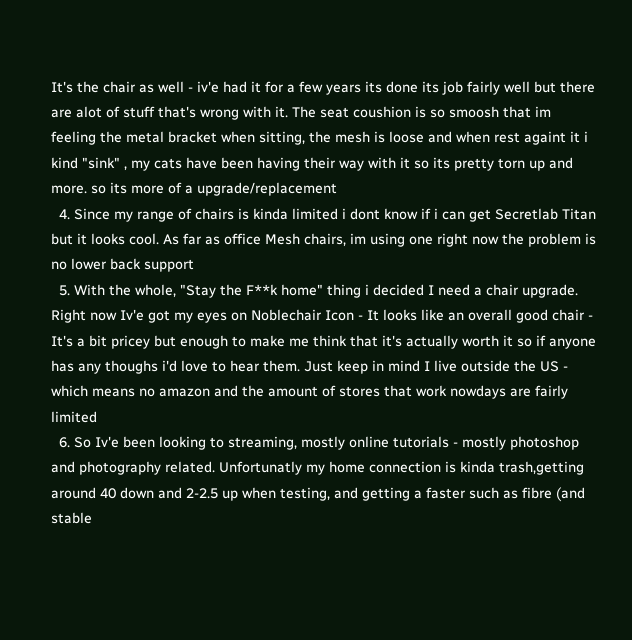It's the chair as well - iv'e had it for a few years its done its job fairly well but there are alot of stuff that's wrong with it. The seat coushion is so smoosh that im feeling the metal bracket when sitting, the mesh is loose and when rest againt it i kind "sink" , my cats have been having their way with it so its pretty torn up and more. so its more of a upgrade/replacement
  4. Since my range of chairs is kinda limited i dont know if i can get Secretlab Titan but it looks cool. As far as office Mesh chairs, im using one right now the problem is no lower back support
  5. With the whole, "Stay the F**k home" thing i decided I need a chair upgrade. Right now Iv'e got my eyes on Noblechair Icon - It looks like an overall good chair - It's a bit pricey but enough to make me think that it's actually worth it so if anyone has any thoughs i'd love to hear them. Just keep in mind I live outside the US - which means no amazon and the amount of stores that work nowdays are fairly limited
  6. So Iv'e been looking to streaming, mostly online tutorials - mostly photoshop and photography related. Unfortunatly my home connection is kinda trash,getting around 40 down and 2-2.5 up when testing, and getting a faster such as fibre (and stable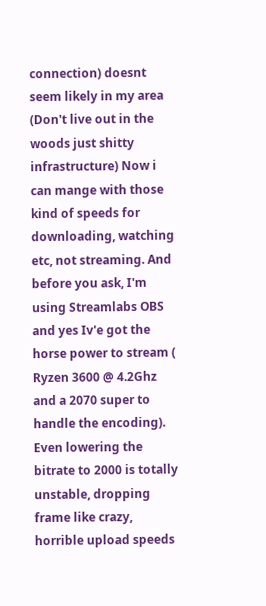connection) doesnt seem likely in my area (Don't live out in the woods just shitty infrastructure) Now i can mange with those kind of speeds for downloading, watching etc, not streaming. And before you ask, I'm using Streamlabs OBS and yes Iv'e got the horse power to stream ( Ryzen 3600 @ 4.2Ghz and a 2070 super to handle the encoding). Even lowering the bitrate to 2000 is totally unstable, dropping frame like crazy, horrible upload speeds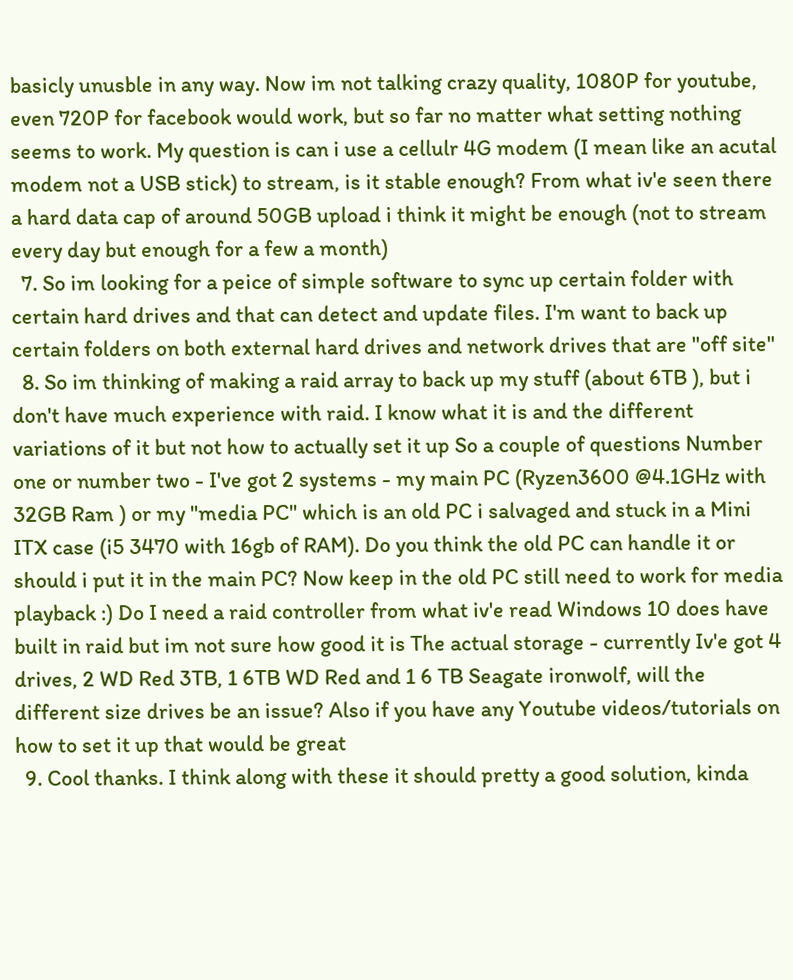basicly unusble in any way. Now im not talking crazy quality, 1080P for youtube, even 720P for facebook would work, but so far no matter what setting nothing seems to work. My question is can i use a cellulr 4G modem (I mean like an acutal modem not a USB stick) to stream, is it stable enough? From what iv'e seen there a hard data cap of around 50GB upload i think it might be enough (not to stream every day but enough for a few a month)
  7. So im looking for a peice of simple software to sync up certain folder with certain hard drives and that can detect and update files. I'm want to back up certain folders on both external hard drives and network drives that are "off site"
  8. So im thinking of making a raid array to back up my stuff (about 6TB ), but i don't have much experience with raid. I know what it is and the different variations of it but not how to actually set it up So a couple of questions Number one or number two - I've got 2 systems - my main PC (Ryzen3600 @4.1GHz with 32GB Ram ) or my "media PC" which is an old PC i salvaged and stuck in a Mini ITX case (i5 3470 with 16gb of RAM). Do you think the old PC can handle it or should i put it in the main PC? Now keep in the old PC still need to work for media playback :) Do I need a raid controller from what iv'e read Windows 10 does have built in raid but im not sure how good it is The actual storage - currently Iv'e got 4 drives, 2 WD Red 3TB, 1 6TB WD Red and 1 6 TB Seagate ironwolf, will the different size drives be an issue? Also if you have any Youtube videos/tutorials on how to set it up that would be great
  9. Cool thanks. I think along with these it should pretty a good solution, kinda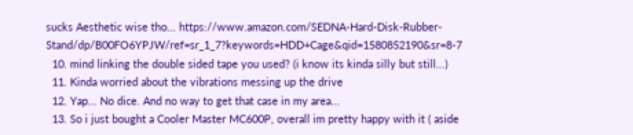sucks Aesthetic wise tho... https://www.amazon.com/SEDNA-Hard-Disk-Rubber-Stand/dp/B00FO6YPJW/ref=sr_1_7?keywords=HDD+Cage&qid=1580852190&sr=8-7
  10. mind linking the double sided tape you used? (i know its kinda silly but still...)
  11. Kinda worried about the vibrations messing up the drive
  12. Yap... No dice. And no way to get that case in my area...
  13. So i just bought a Cooler Master MC600P, overall im pretty happy with it ( aside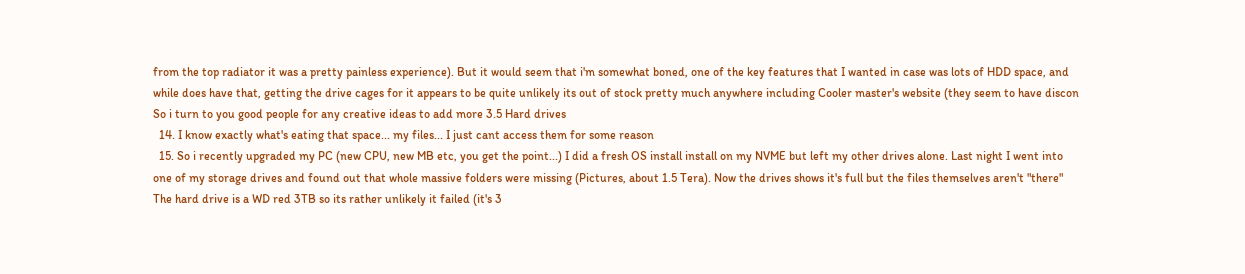from the top radiator it was a pretty painless experience). But it would seem that i'm somewhat boned, one of the key features that I wanted in case was lots of HDD space, and while does have that, getting the drive cages for it appears to be quite unlikely its out of stock pretty much anywhere including Cooler master's website (they seem to have discon So i turn to you good people for any creative ideas to add more 3.5 Hard drives
  14. I know exactly what's eating that space... my files... I just cant access them for some reason
  15. So i recently upgraded my PC (new CPU, new MB etc, you get the point...) I did a fresh OS install install on my NVME but left my other drives alone. Last night I went into one of my storage drives and found out that whole massive folders were missing (Pictures, about 1.5 Tera). Now the drives shows it's full but the files themselves aren't "there" The hard drive is a WD red 3TB so its rather unlikely it failed (it's 3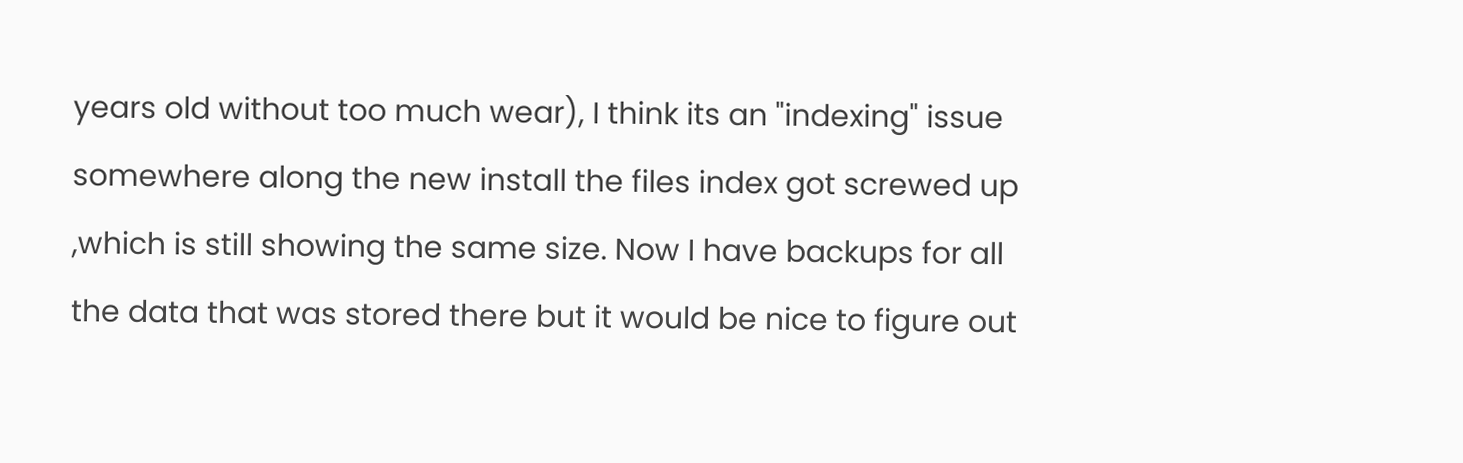years old without too much wear), I think its an "indexing" issue somewhere along the new install the files index got screwed up ,which is still showing the same size. Now I have backups for all the data that was stored there but it would be nice to figure out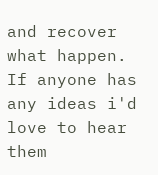and recover what happen. If anyone has any ideas i'd love to hear them